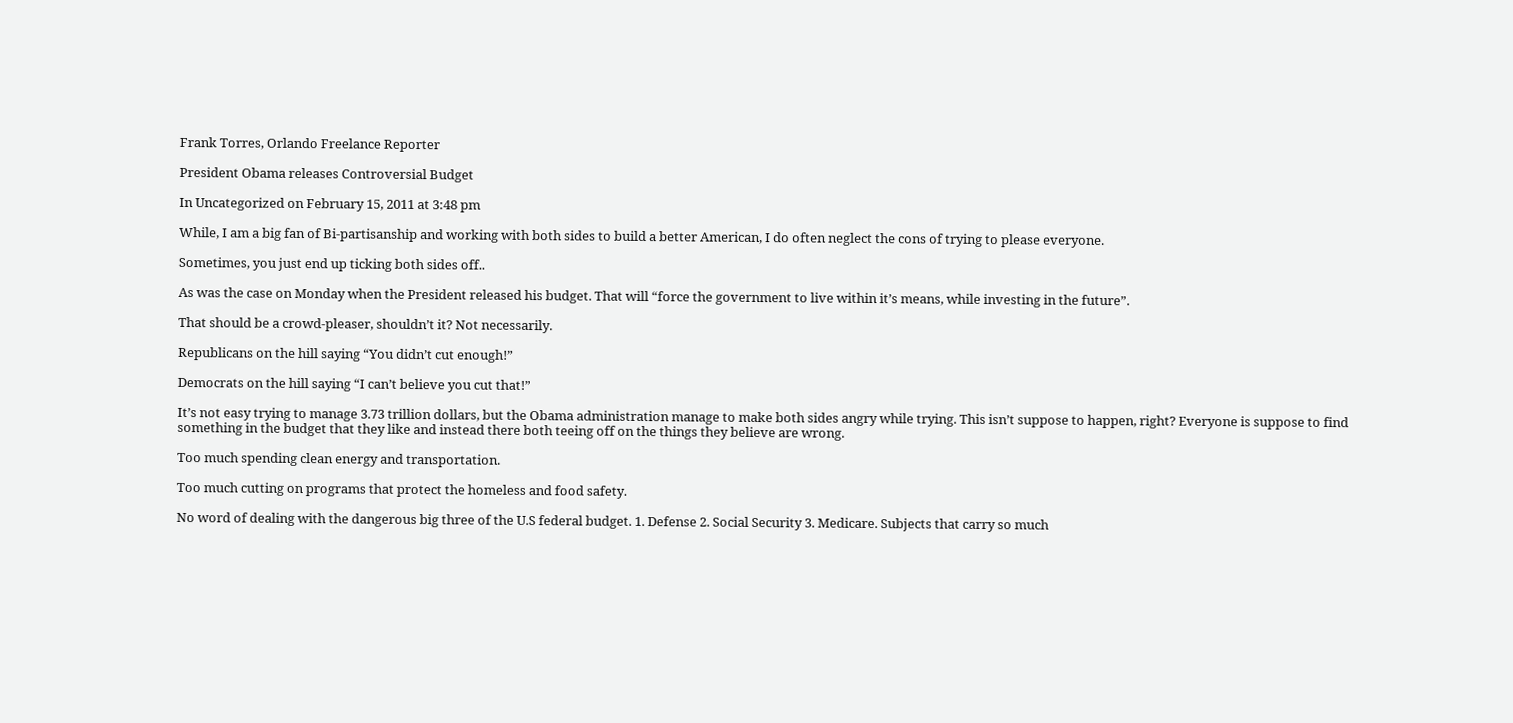Frank Torres, Orlando Freelance Reporter

President Obama releases Controversial Budget

In Uncategorized on February 15, 2011 at 3:48 pm

While, I am a big fan of Bi-partisanship and working with both sides to build a better American, I do often neglect the cons of trying to please everyone.

Sometimes, you just end up ticking both sides off..

As was the case on Monday when the President released his budget. That will “force the government to live within it’s means, while investing in the future”.

That should be a crowd-pleaser, shouldn’t it? Not necessarily.

Republicans on the hill saying “You didn’t cut enough!”

Democrats on the hill saying “I can’t believe you cut that!”

It’s not easy trying to manage 3.73 trillion dollars, but the Obama administration manage to make both sides angry while trying. This isn’t suppose to happen, right? Everyone is suppose to find something in the budget that they like and instead there both teeing off on the things they believe are wrong.

Too much spending clean energy and transportation.

Too much cutting on programs that protect the homeless and food safety.

No word of dealing with the dangerous big three of the U.S federal budget. 1. Defense 2. Social Security 3. Medicare. Subjects that carry so much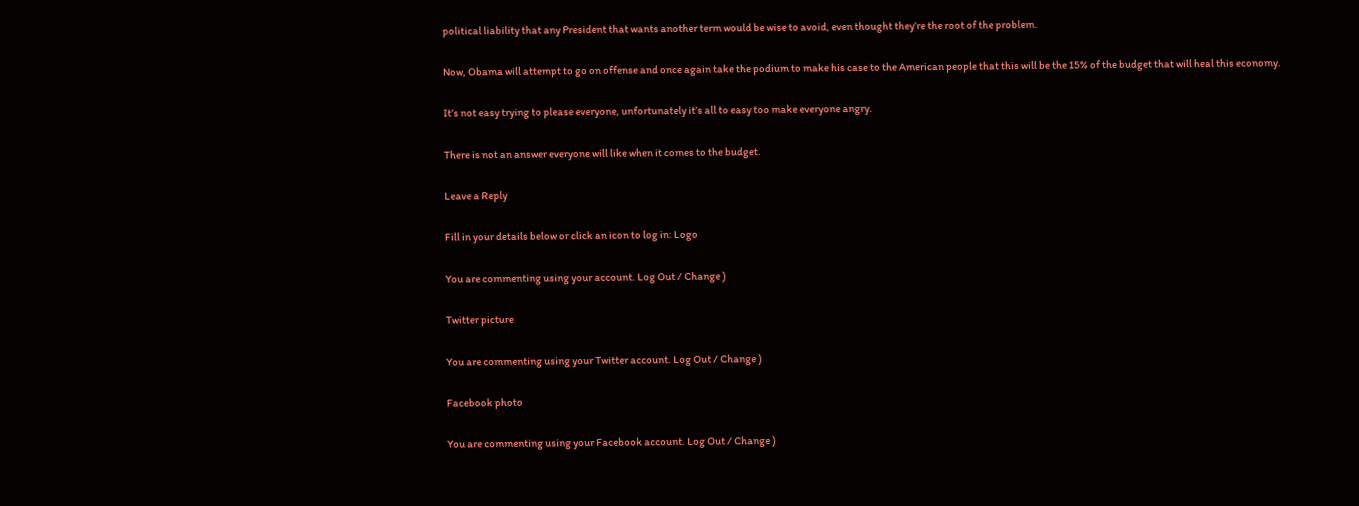political liability that any President that wants another term would be wise to avoid, even thought they’re the root of the problem.

Now, Obama will attempt to go on offense and once again take the podium to make his case to the American people that this will be the 15% of the budget that will heal this economy.

It’s not easy trying to please everyone, unfortunately it’s all to easy too make everyone angry.

There is not an answer everyone will like when it comes to the budget.

Leave a Reply

Fill in your details below or click an icon to log in: Logo

You are commenting using your account. Log Out / Change )

Twitter picture

You are commenting using your Twitter account. Log Out / Change )

Facebook photo

You are commenting using your Facebook account. Log Out / Change )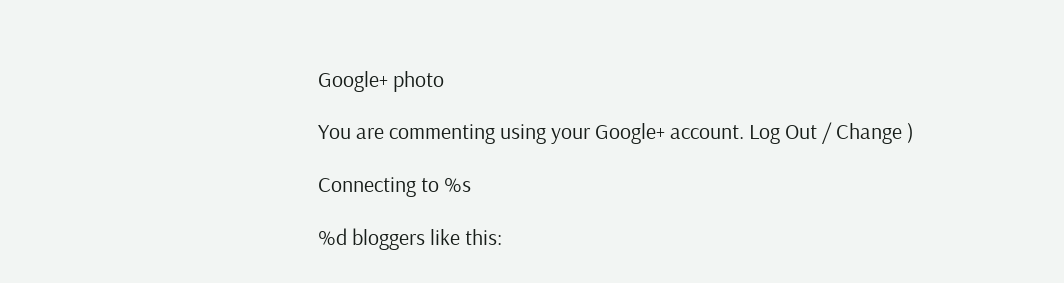Google+ photo

You are commenting using your Google+ account. Log Out / Change )

Connecting to %s

%d bloggers like this: